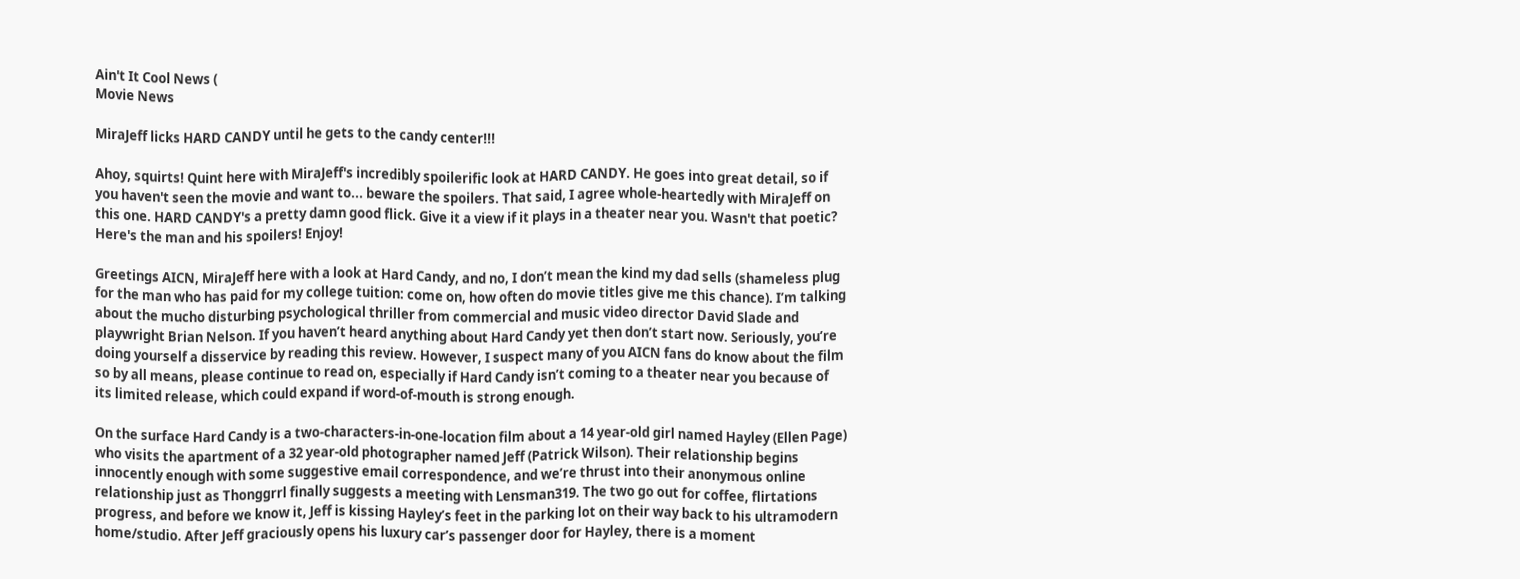Ain't It Cool News (
Movie News

MiraJeff licks HARD CANDY until he gets to the candy center!!!

Ahoy, squirts! Quint here with MiraJeff's incredibly spoilerific look at HARD CANDY. He goes into great detail, so if you haven't seen the movie and want to... beware the spoilers. That said, I agree whole-heartedly with MiraJeff on this one. HARD CANDY's a pretty damn good flick. Give it a view if it plays in a theater near you. Wasn't that poetic? Here's the man and his spoilers! Enjoy!

Greetings AICN, MiraJeff here with a look at Hard Candy, and no, I don’t mean the kind my dad sells (shameless plug for the man who has paid for my college tuition: come on, how often do movie titles give me this chance). I’m talking about the mucho disturbing psychological thriller from commercial and music video director David Slade and playwright Brian Nelson. If you haven’t heard anything about Hard Candy yet then don’t start now. Seriously, you’re doing yourself a disservice by reading this review. However, I suspect many of you AICN fans do know about the film so by all means, please continue to read on, especially if Hard Candy isn’t coming to a theater near you because of its limited release, which could expand if word-of-mouth is strong enough.

On the surface Hard Candy is a two-characters-in-one-location film about a 14 year-old girl named Hayley (Ellen Page) who visits the apartment of a 32 year-old photographer named Jeff (Patrick Wilson). Their relationship begins innocently enough with some suggestive email correspondence, and we’re thrust into their anonymous online relationship just as Thonggrrl finally suggests a meeting with Lensman319. The two go out for coffee, flirtations progress, and before we know it, Jeff is kissing Hayley’s feet in the parking lot on their way back to his ultramodern home/studio. After Jeff graciously opens his luxury car’s passenger door for Hayley, there is a moment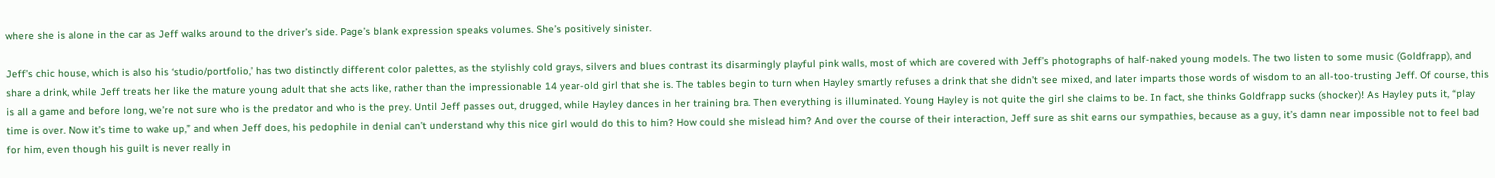where she is alone in the car as Jeff walks around to the driver’s side. Page’s blank expression speaks volumes. She’s positively sinister.

Jeff’s chic house, which is also his ‘studio/portfolio,’ has two distinctly different color palettes, as the stylishly cold grays, silvers and blues contrast its disarmingly playful pink walls, most of which are covered with Jeff’s photographs of half-naked young models. The two listen to some music (Goldfrapp), and share a drink, while Jeff treats her like the mature young adult that she acts like, rather than the impressionable 14 year-old girl that she is. The tables begin to turn when Hayley smartly refuses a drink that she didn’t see mixed, and later imparts those words of wisdom to an all-too-trusting Jeff. Of course, this is all a game and before long, we’re not sure who is the predator and who is the prey. Until Jeff passes out, drugged, while Hayley dances in her training bra. Then everything is illuminated. Young Hayley is not quite the girl she claims to be. In fact, she thinks Goldfrapp sucks (shocker)! As Hayley puts it, “play time is over. Now it’s time to wake up,” and when Jeff does, his pedophile in denial can’t understand why this nice girl would do this to him? How could she mislead him? And over the course of their interaction, Jeff sure as shit earns our sympathies, because as a guy, it’s damn near impossible not to feel bad for him, even though his guilt is never really in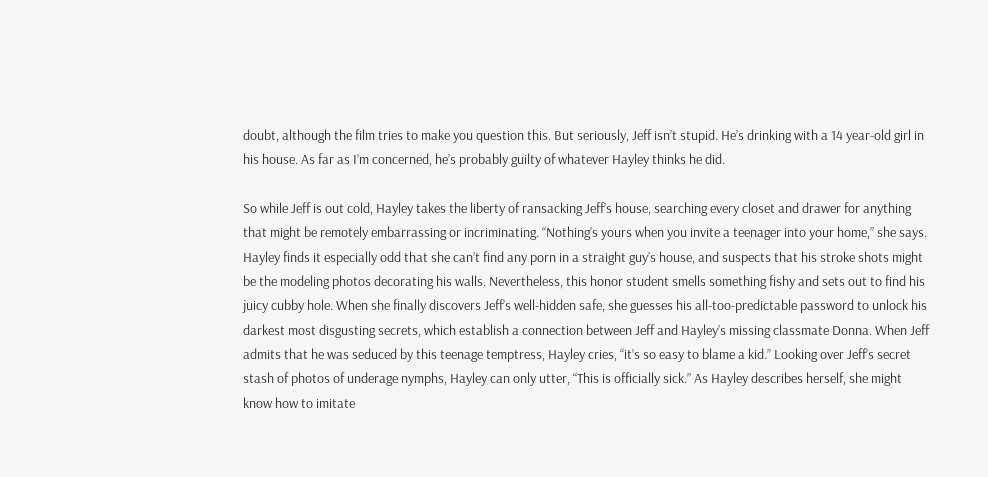doubt, although the film tries to make you question this. But seriously, Jeff isn’t stupid. He’s drinking with a 14 year-old girl in his house. As far as I’m concerned, he’s probably guilty of whatever Hayley thinks he did.

So while Jeff is out cold, Hayley takes the liberty of ransacking Jeff’s house, searching every closet and drawer for anything that might be remotely embarrassing or incriminating. “Nothing’s yours when you invite a teenager into your home,” she says. Hayley finds it especially odd that she can’t find any porn in a straight guy’s house, and suspects that his stroke shots might be the modeling photos decorating his walls. Nevertheless, this honor student smells something fishy and sets out to find his juicy cubby hole. When she finally discovers Jeff’s well-hidden safe, she guesses his all-too-predictable password to unlock his darkest most disgusting secrets, which establish a connection between Jeff and Hayley’s missing classmate Donna. When Jeff admits that he was seduced by this teenage temptress, Hayley cries, “it’s so easy to blame a kid.” Looking over Jeff’s secret stash of photos of underage nymphs, Hayley can only utter, “This is officially sick.” As Hayley describes herself, she might know how to imitate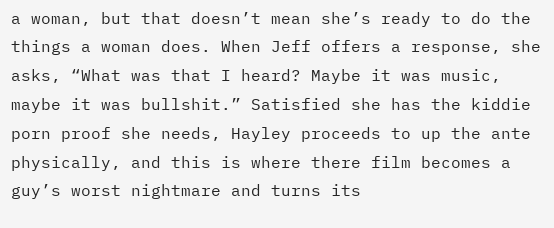a woman, but that doesn’t mean she’s ready to do the things a woman does. When Jeff offers a response, she asks, “What was that I heard? Maybe it was music, maybe it was bullshit.” Satisfied she has the kiddie porn proof she needs, Hayley proceeds to up the ante physically, and this is where there film becomes a guy’s worst nightmare and turns its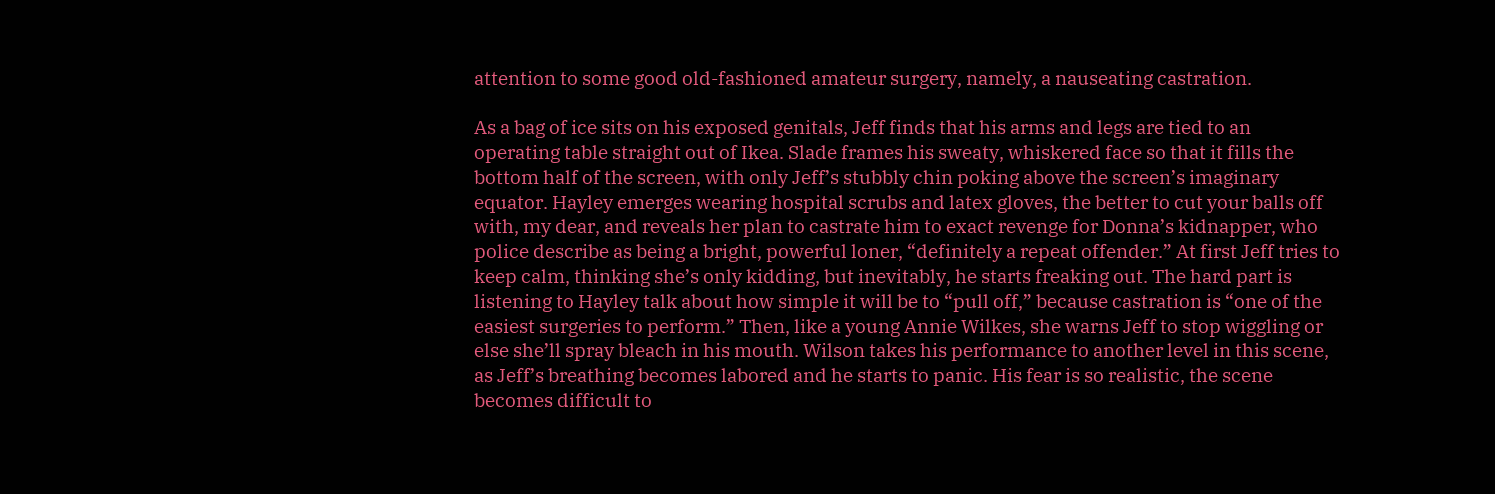attention to some good old-fashioned amateur surgery, namely, a nauseating castration.

As a bag of ice sits on his exposed genitals, Jeff finds that his arms and legs are tied to an operating table straight out of Ikea. Slade frames his sweaty, whiskered face so that it fills the bottom half of the screen, with only Jeff’s stubbly chin poking above the screen’s imaginary equator. Hayley emerges wearing hospital scrubs and latex gloves, the better to cut your balls off with, my dear, and reveals her plan to castrate him to exact revenge for Donna’s kidnapper, who police describe as being a bright, powerful loner, “definitely a repeat offender.” At first Jeff tries to keep calm, thinking she’s only kidding, but inevitably, he starts freaking out. The hard part is listening to Hayley talk about how simple it will be to “pull off,” because castration is “one of the easiest surgeries to perform.” Then, like a young Annie Wilkes, she warns Jeff to stop wiggling or else she’ll spray bleach in his mouth. Wilson takes his performance to another level in this scene, as Jeff’s breathing becomes labored and he starts to panic. His fear is so realistic, the scene becomes difficult to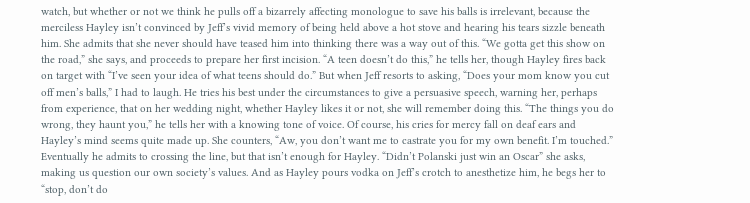watch, but whether or not we think he pulls off a bizarrely affecting monologue to save his balls is irrelevant, because the merciless Hayley isn’t convinced by Jeff’s vivid memory of being held above a hot stove and hearing his tears sizzle beneath him. She admits that she never should have teased him into thinking there was a way out of this. “We gotta get this show on the road,” she says, and proceeds to prepare her first incision. “A teen doesn’t do this,” he tells her, though Hayley fires back on target with “I’ve seen your idea of what teens should do.” But when Jeff resorts to asking, “Does your mom know you cut off men’s balls,” I had to laugh. He tries his best under the circumstances to give a persuasive speech, warning her, perhaps from experience, that on her wedding night, whether Hayley likes it or not, she will remember doing this. “The things you do wrong, they haunt you,” he tells her with a knowing tone of voice. Of course, his cries for mercy fall on deaf ears and Hayley’s mind seems quite made up. She counters, “Aw, you don’t want me to castrate you for my own benefit. I’m touched.” Eventually he admits to crossing the line, but that isn’t enough for Hayley. “Didn’t Polanski just win an Oscar” she asks, making us question our own society’s values. And as Hayley pours vodka on Jeff’s crotch to anesthetize him, he begs her to “stop, don’t do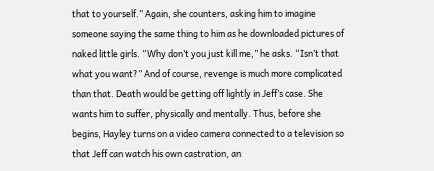that to yourself.” Again, she counters, asking him to imagine someone saying the same thing to him as he downloaded pictures of naked little girls. “Why don’t you just kill me,” he asks. “Isn’t that what you want?” And of course, revenge is much more complicated than that. Death would be getting off lightly in Jeff’s case. She wants him to suffer, physically and mentally. Thus, before she begins, Hayley turns on a video camera connected to a television so that Jeff can watch his own castration, an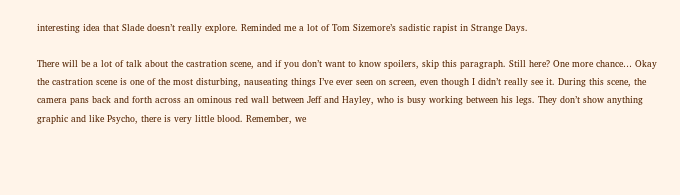interesting idea that Slade doesn’t really explore. Reminded me a lot of Tom Sizemore’s sadistic rapist in Strange Days.

There will be a lot of talk about the castration scene, and if you don’t want to know spoilers, skip this paragraph. Still here? One more chance… Okay the castration scene is one of the most disturbing, nauseating things I’ve ever seen on screen, even though I didn’t really see it. During this scene, the camera pans back and forth across an ominous red wall between Jeff and Hayley, who is busy working between his legs. They don’t show anything graphic and like Psycho, there is very little blood. Remember, we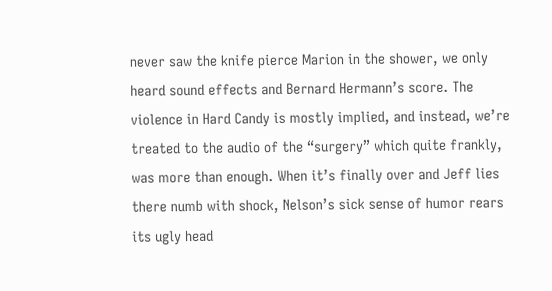never saw the knife pierce Marion in the shower, we only heard sound effects and Bernard Hermann’s score. The violence in Hard Candy is mostly implied, and instead, we’re treated to the audio of the “surgery” which quite frankly, was more than enough. When it’s finally over and Jeff lies there numb with shock, Nelson’s sick sense of humor rears its ugly head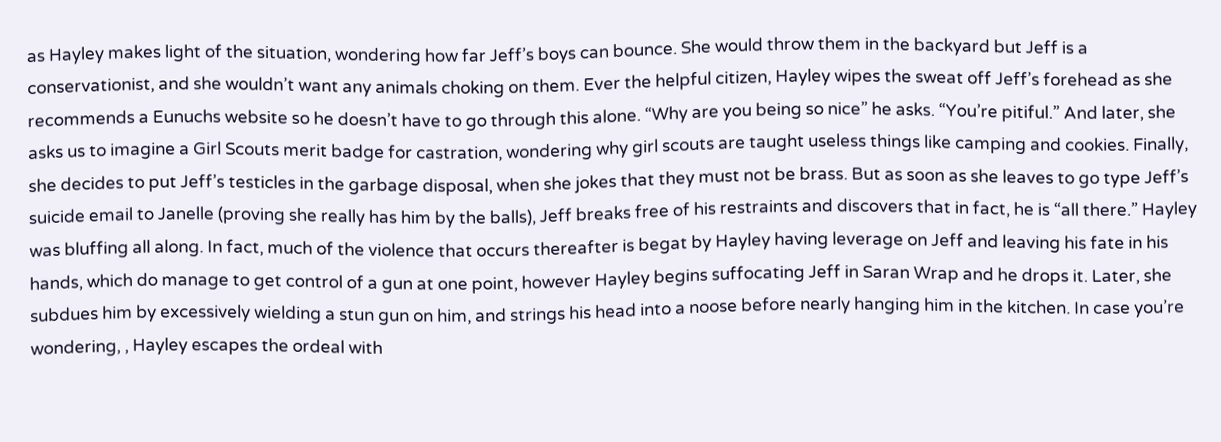as Hayley makes light of the situation, wondering how far Jeff’s boys can bounce. She would throw them in the backyard but Jeff is a conservationist, and she wouldn’t want any animals choking on them. Ever the helpful citizen, Hayley wipes the sweat off Jeff’s forehead as she recommends a Eunuchs website so he doesn’t have to go through this alone. “Why are you being so nice” he asks. “You’re pitiful.” And later, she asks us to imagine a Girl Scouts merit badge for castration, wondering why girl scouts are taught useless things like camping and cookies. Finally, she decides to put Jeff’s testicles in the garbage disposal, when she jokes that they must not be brass. But as soon as she leaves to go type Jeff’s suicide email to Janelle (proving she really has him by the balls), Jeff breaks free of his restraints and discovers that in fact, he is “all there.” Hayley was bluffing all along. In fact, much of the violence that occurs thereafter is begat by Hayley having leverage on Jeff and leaving his fate in his hands, which do manage to get control of a gun at one point, however Hayley begins suffocating Jeff in Saran Wrap and he drops it. Later, she subdues him by excessively wielding a stun gun on him, and strings his head into a noose before nearly hanging him in the kitchen. In case you’re wondering, , Hayley escapes the ordeal with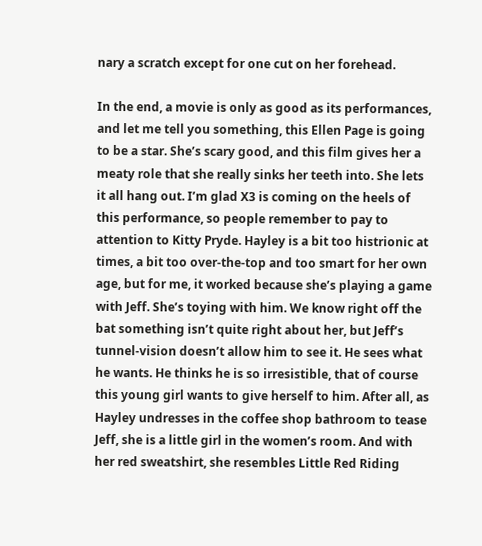nary a scratch except for one cut on her forehead.

In the end, a movie is only as good as its performances, and let me tell you something, this Ellen Page is going to be a star. She’s scary good, and this film gives her a meaty role that she really sinks her teeth into. She lets it all hang out. I’m glad X3 is coming on the heels of this performance, so people remember to pay to attention to Kitty Pryde. Hayley is a bit too histrionic at times, a bit too over-the-top and too smart for her own age, but for me, it worked because she’s playing a game with Jeff. She’s toying with him. We know right off the bat something isn’t quite right about her, but Jeff’s tunnel-vision doesn’t allow him to see it. He sees what he wants. He thinks he is so irresistible, that of course this young girl wants to give herself to him. After all, as Hayley undresses in the coffee shop bathroom to tease Jeff, she is a little girl in the women’s room. And with her red sweatshirt, she resembles Little Red Riding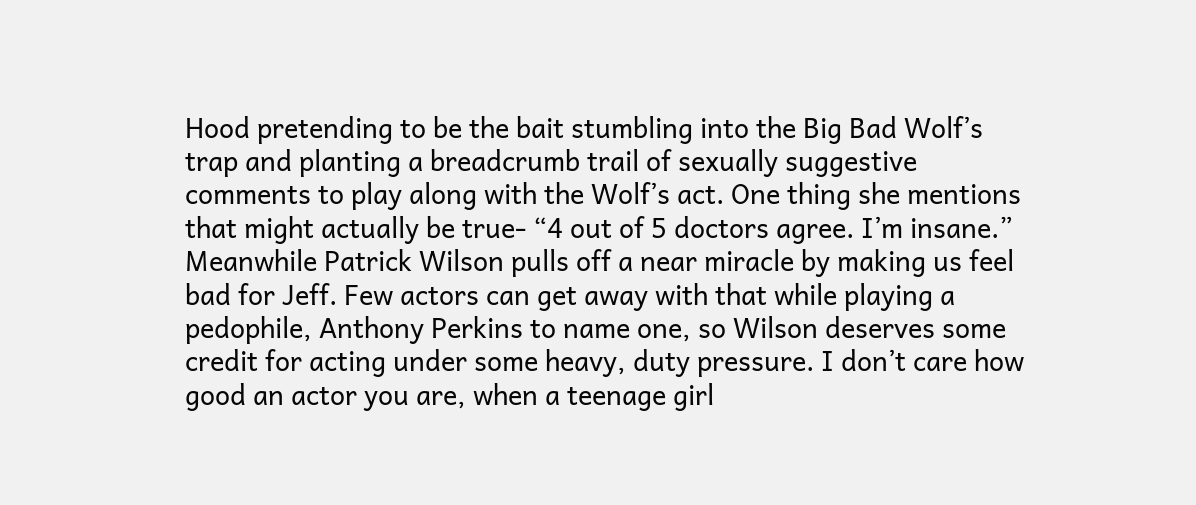Hood pretending to be the bait stumbling into the Big Bad Wolf’s trap and planting a breadcrumb trail of sexually suggestive comments to play along with the Wolf’s act. One thing she mentions that might actually be true- “4 out of 5 doctors agree. I’m insane.” Meanwhile Patrick Wilson pulls off a near miracle by making us feel bad for Jeff. Few actors can get away with that while playing a pedophile, Anthony Perkins to name one, so Wilson deserves some credit for acting under some heavy, duty pressure. I don’t care how good an actor you are, when a teenage girl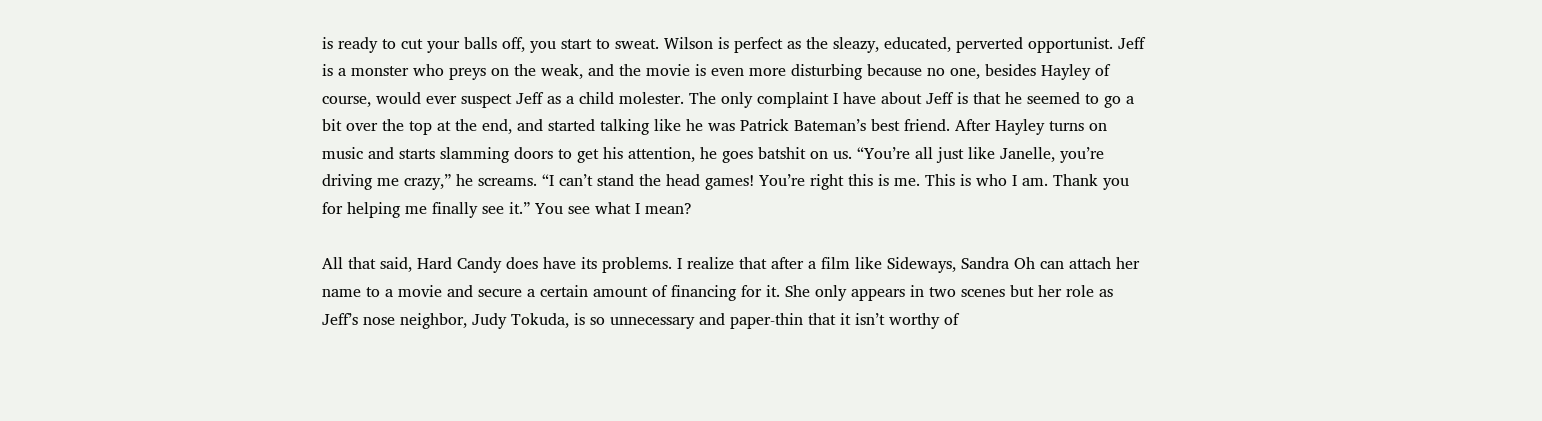is ready to cut your balls off, you start to sweat. Wilson is perfect as the sleazy, educated, perverted opportunist. Jeff is a monster who preys on the weak, and the movie is even more disturbing because no one, besides Hayley of course, would ever suspect Jeff as a child molester. The only complaint I have about Jeff is that he seemed to go a bit over the top at the end, and started talking like he was Patrick Bateman’s best friend. After Hayley turns on music and starts slamming doors to get his attention, he goes batshit on us. “You’re all just like Janelle, you’re driving me crazy,” he screams. “I can’t stand the head games! You’re right this is me. This is who I am. Thank you for helping me finally see it.” You see what I mean?

All that said, Hard Candy does have its problems. I realize that after a film like Sideways, Sandra Oh can attach her name to a movie and secure a certain amount of financing for it. She only appears in two scenes but her role as Jeff’s nose neighbor, Judy Tokuda, is so unnecessary and paper-thin that it isn’t worthy of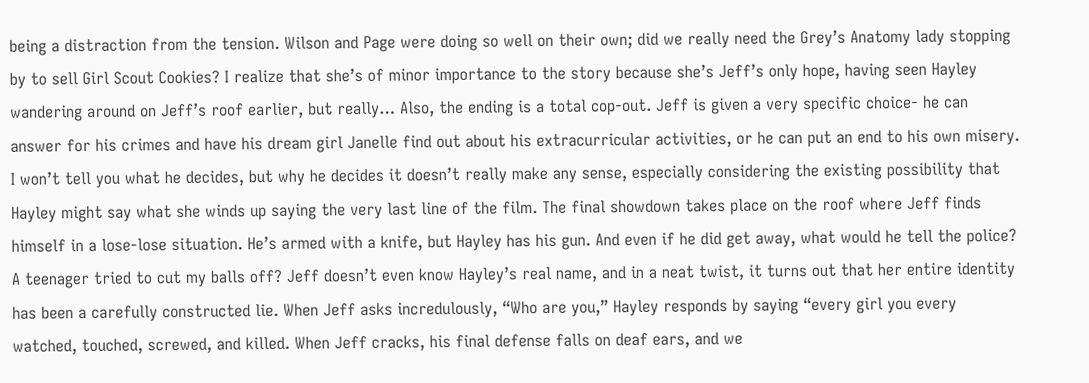being a distraction from the tension. Wilson and Page were doing so well on their own; did we really need the Grey’s Anatomy lady stopping by to sell Girl Scout Cookies? I realize that she’s of minor importance to the story because she’s Jeff’s only hope, having seen Hayley wandering around on Jeff’s roof earlier, but really… Also, the ending is a total cop-out. Jeff is given a very specific choice- he can answer for his crimes and have his dream girl Janelle find out about his extracurricular activities, or he can put an end to his own misery. I won’t tell you what he decides, but why he decides it doesn’t really make any sense, especially considering the existing possibility that Hayley might say what she winds up saying the very last line of the film. The final showdown takes place on the roof where Jeff finds himself in a lose-lose situation. He’s armed with a knife, but Hayley has his gun. And even if he did get away, what would he tell the police? A teenager tried to cut my balls off? Jeff doesn’t even know Hayley’s real name, and in a neat twist, it turns out that her entire identity has been a carefully constructed lie. When Jeff asks incredulously, “Who are you,” Hayley responds by saying “every girl you every watched, touched, screwed, and killed. When Jeff cracks, his final defense falls on deaf ears, and we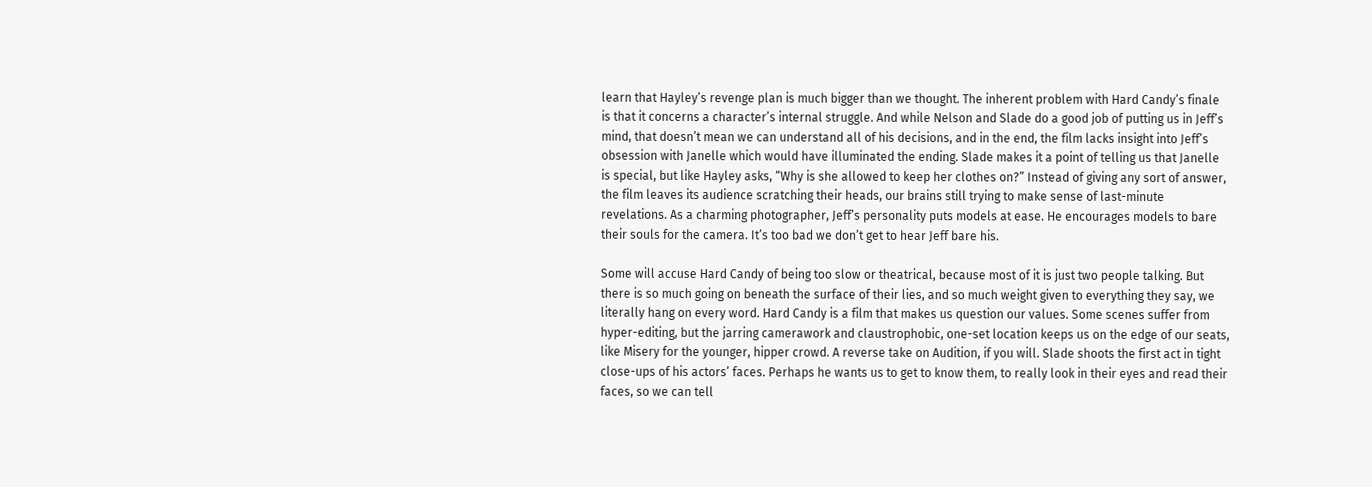learn that Hayley’s revenge plan is much bigger than we thought. The inherent problem with Hard Candy’s finale is that it concerns a character’s internal struggle. And while Nelson and Slade do a good job of putting us in Jeff’s mind, that doesn’t mean we can understand all of his decisions, and in the end, the film lacks insight into Jeff’s obsession with Janelle which would have illuminated the ending. Slade makes it a point of telling us that Janelle is special, but like Hayley asks, “Why is she allowed to keep her clothes on?” Instead of giving any sort of answer, the film leaves its audience scratching their heads, our brains still trying to make sense of last-minute revelations. As a charming photographer, Jeff’s personality puts models at ease. He encourages models to bare their souls for the camera. It’s too bad we don’t get to hear Jeff bare his.

Some will accuse Hard Candy of being too slow or theatrical, because most of it is just two people talking. But there is so much going on beneath the surface of their lies, and so much weight given to everything they say, we literally hang on every word. Hard Candy is a film that makes us question our values. Some scenes suffer from hyper-editing, but the jarring camerawork and claustrophobic, one-set location keeps us on the edge of our seats, like Misery for the younger, hipper crowd. A reverse take on Audition, if you will. Slade shoots the first act in tight close-ups of his actors’ faces. Perhaps he wants us to get to know them, to really look in their eyes and read their faces, so we can tell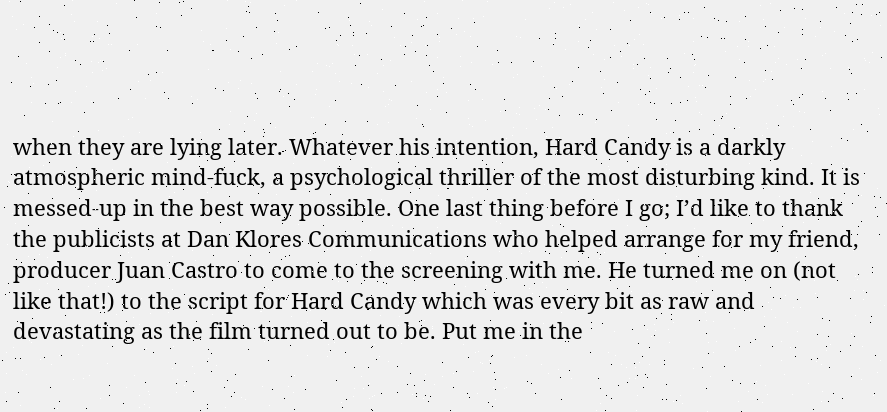when they are lying later. Whatever his intention, Hard Candy is a darkly atmospheric mind-fuck, a psychological thriller of the most disturbing kind. It is messed-up in the best way possible. One last thing before I go; I’d like to thank the publicists at Dan Klores Communications who helped arrange for my friend, producer Juan Castro to come to the screening with me. He turned me on (not like that!) to the script for Hard Candy which was every bit as raw and devastating as the film turned out to be. Put me in the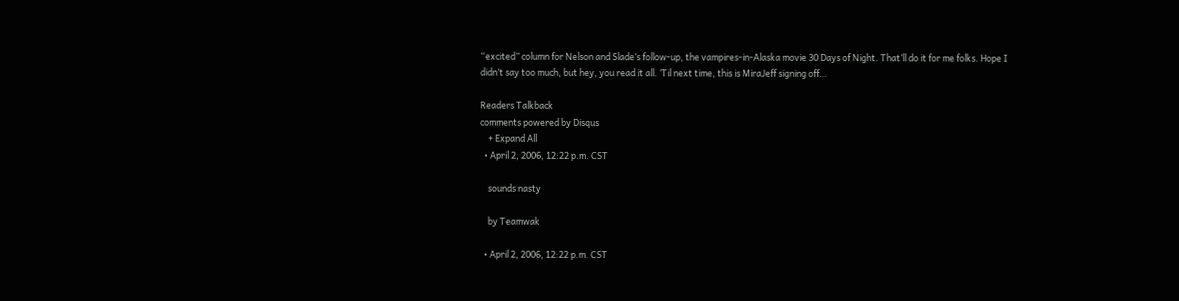“excited” column for Nelson and Slade’s follow-up, the vampires-in-Alaska movie 30 Days of Night. That’ll do it for me folks. Hope I didn’t say too much, but hey, you read it all. ‘Til next time, this is MiraJeff signing off…

Readers Talkback
comments powered by Disqus
    + Expand All
  • April 2, 2006, 12:22 p.m. CST

    sounds nasty

    by Teamwak

  • April 2, 2006, 12:22 p.m. CST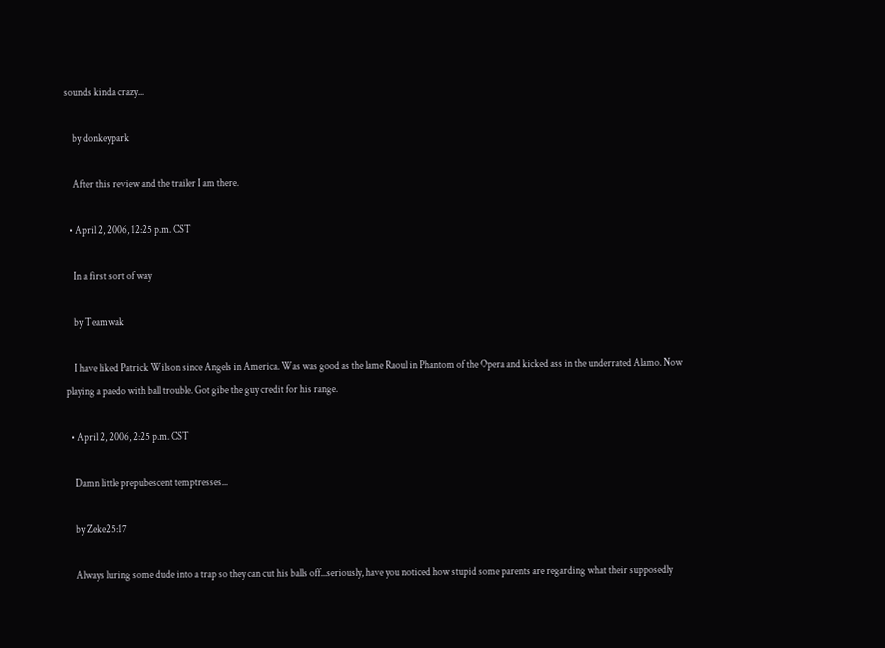sounds kinda crazy...

    by donkeypark

    After this review and the trailer I am there.

  • April 2, 2006, 12:25 p.m. CST

    In a first sort of way

    by Teamwak

    I have liked Patrick Wilson since Angels in America. Was was good as the lame Raoul in Phantom of the Opera and kicked ass in the underrated Alamo. Now playing a paedo with ball trouble. Got gibe the guy credit for his range.

  • April 2, 2006, 2:25 p.m. CST

    Damn little prepubescent temptresses...

    by Zeke25:17

    Always luring some dude into a trap so they can cut his balls off...seriously, have you noticed how stupid some parents are regarding what their supposedly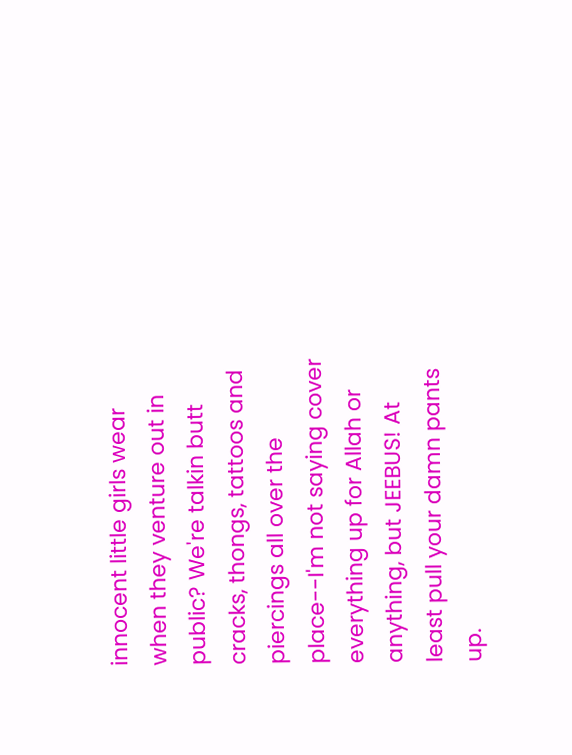innocent little girls wear when they venture out in public? We're talkin butt cracks, thongs, tattoos and piercings all over the place--I'm not saying cover everything up for Allah or anything, but JEEBUS! At least pull your damn pants up.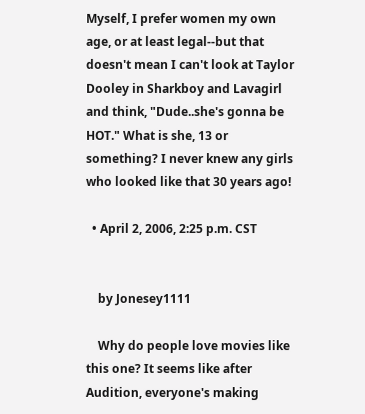Myself, I prefer women my own age, or at least legal--but that doesn't mean I can't look at Taylor Dooley in Sharkboy and Lavagirl and think, "Dude..she's gonna be HOT." What is she, 13 or something? I never knew any girls who looked like that 30 years ago!

  • April 2, 2006, 2:25 p.m. CST


    by Jonesey1111

    Why do people love movies like this one? It seems like after Audition, everyone's making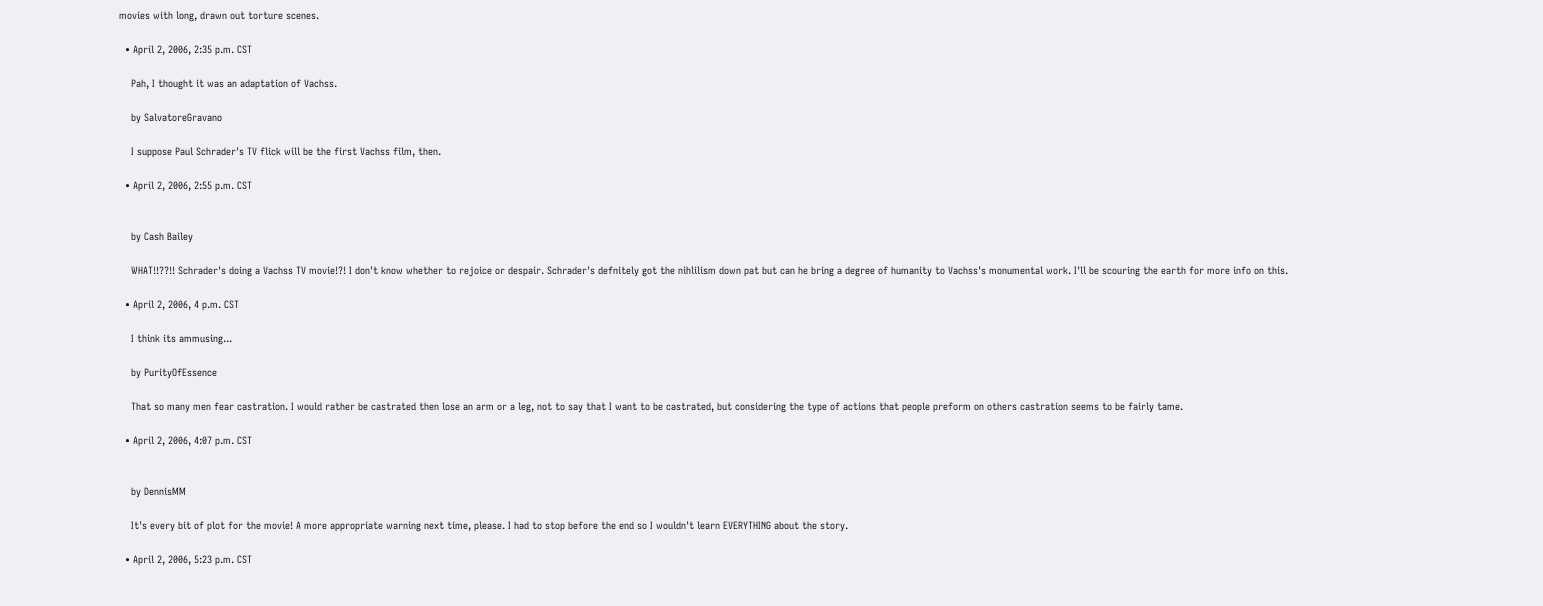movies with long, drawn out torture scenes.

  • April 2, 2006, 2:35 p.m. CST

    Pah, I thought it was an adaptation of Vachss.

    by SalvatoreGravano

    I suppose Paul Schrader's TV flick will be the first Vachss film, then.

  • April 2, 2006, 2:55 p.m. CST


    by Cash Bailey

    WHAT!!??!! Schrader's doing a Vachss TV movie!?! I don't know whether to rejoice or despair. Schrader's defnitely got the nihlilism down pat but can he bring a degree of humanity to Vachss's monumental work. I'll be scouring the earth for more info on this.

  • April 2, 2006, 4 p.m. CST

    I think its ammusing...

    by PurityOfEssence

    That so many men fear castration. I would rather be castrated then lose an arm or a leg, not to say that I want to be castrated, but considering the type of actions that people preform on others castration seems to be fairly tame.

  • April 2, 2006, 4:07 p.m. CST


    by DennisMM

    It's every bit of plot for the movie! A more appropriate warning next time, please. I had to stop before the end so I wouldn't learn EVERYTHING about the story.

  • April 2, 2006, 5:23 p.m. CST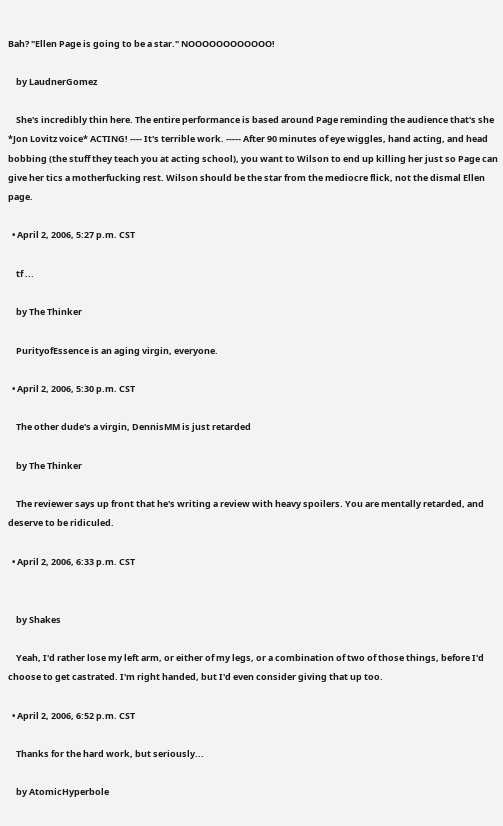Bah? "Ellen Page is going to be a star." NOOOOOOOOOOOO!

    by LaudnerGomez

    She's incredibly thin here. The entire performance is based around Page reminding the audience that's she *Jon Lovitz voice* ACTING! ---- It's terrible work. ----- After 90 minutes of eye wiggles, hand acting, and head bobbing (the stuff they teach you at acting school), you want to Wilson to end up killing her just so Page can give her tics a motherfucking rest. Wilson should be the star from the mediocre flick, not the dismal Ellen page.

  • April 2, 2006, 5:27 p.m. CST

    tf ...

    by The Thinker

    PurityofEssence is an aging virgin, everyone.

  • April 2, 2006, 5:30 p.m. CST

    The other dude's a virgin, DennisMM is just retarded

    by The Thinker

    The reviewer says up front that he's writing a review with heavy spoilers. You are mentally retarded, and deserve to be ridiculed.

  • April 2, 2006, 6:33 p.m. CST


    by Shakes

    Yeah, I'd rather lose my left arm, or either of my legs, or a combination of two of those things, before I'd choose to get castrated. I'm right handed, but I'd even consider giving that up too.

  • April 2, 2006, 6:52 p.m. CST

    Thanks for the hard work, but seriously...

    by AtomicHyperbole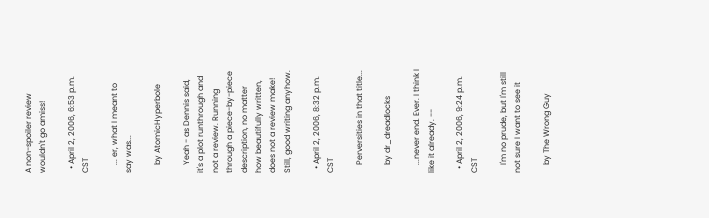A non-spoiler review wouldn't go amiss!

  • April 2, 2006, 6:53 p.m. CST

    ... er, what I meant to say was...

    by AtomicHyperbole

    Yeah - as Dennis said, it's a plot runthrough and not a review. Running through a piece-by-piece description, no matter how beautifully written, does not a review make! Still, good writing anyhow.

  • April 2, 2006, 8:32 p.m. CST

    Perversities in that title...

    by dr_dreadlocks

    ...never end. Ever. I think I like it already. --

  • April 2, 2006, 9:24 p.m. CST

    I'm no prude, but I'm still not sure I want to see it

    by The Wrong Guy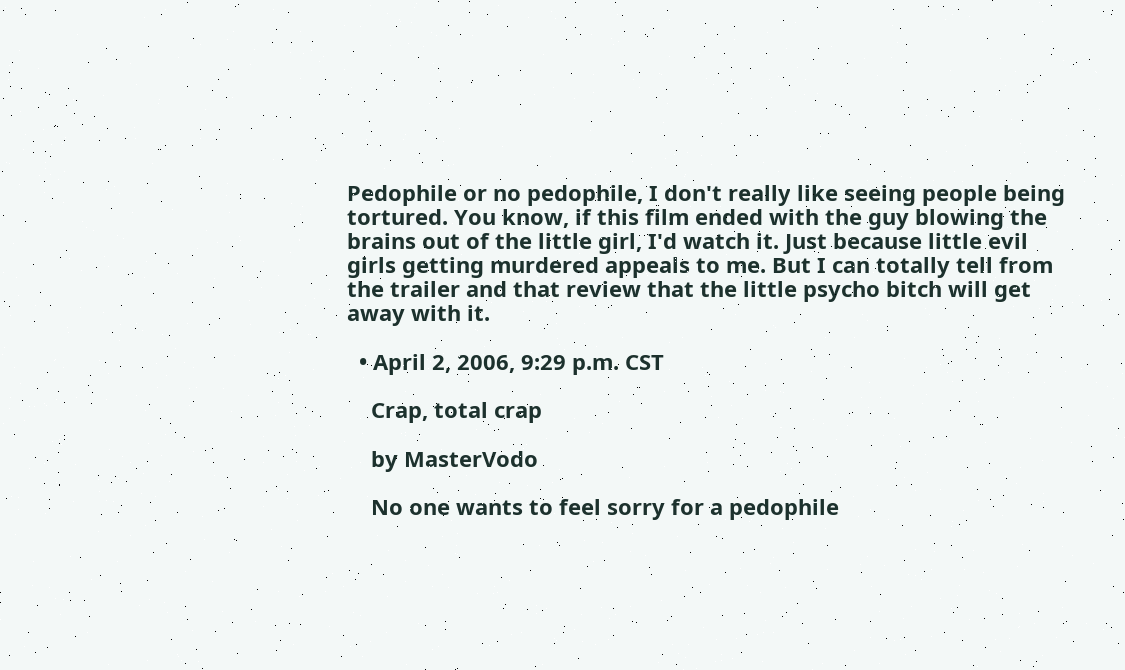Pedophile or no pedophile, I don't really like seeing people being tortured. You know, if this film ended with the guy blowing the brains out of the little girl, I'd watch it. Just because little evil girls getting murdered appeals to me. But I can totally tell from the trailer and that review that the little psycho bitch will get away with it.

  • April 2, 2006, 9:29 p.m. CST

    Crap, total crap

    by MasterVodo

    No one wants to feel sorry for a pedophile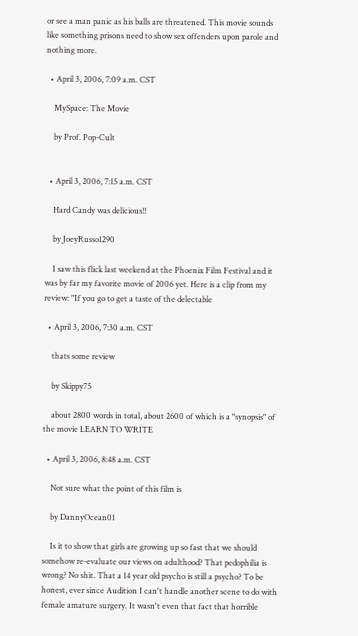or see a man panic as his balls are threatened. This movie sounds like something prisons need to show sex offenders upon parole and nothing more.

  • April 3, 2006, 7:09 a.m. CST

    MySpace: The Movie

    by Prof. Pop-Cult


  • April 3, 2006, 7:15 a.m. CST

    Hard Candy was delicious!!

    by JoeyRusso1290

    I saw this flick last weekend at the Phoenix Film Festival and it was by far my favorite movie of 2006 yet. Here is a clip from my review: "If you go to get a taste of the delectable

  • April 3, 2006, 7:30 a.m. CST

    thats some review

    by Skippy75

    about 2800 words in total, about 2600 of which is a "synopsis" of the movie LEARN TO WRITE

  • April 3, 2006, 8:48 a.m. CST

    Not sure what the point of this film is

    by DannyOcean01

    Is it to show that girls are growing up so fast that we should somehow re-evaluate our views on adulthood? That pedophilia is wrong? No shit. That a 14 year old psycho is still a psycho? To be honest, ever since Audition I can't handle another scene to do with female amature surgery. It wasn't even that fact that horrible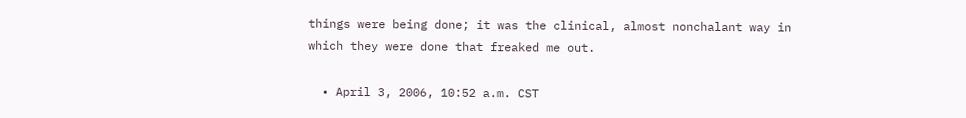things were being done; it was the clinical, almost nonchalant way in which they were done that freaked me out.

  • April 3, 2006, 10:52 a.m. CST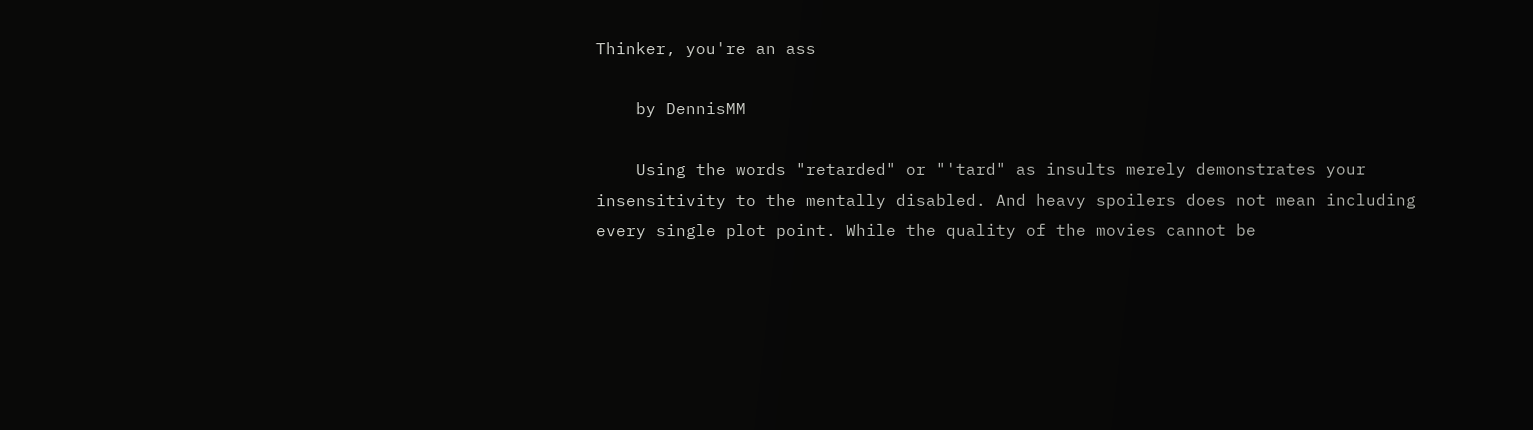Thinker, you're an ass

    by DennisMM

    Using the words "retarded" or "'tard" as insults merely demonstrates your insensitivity to the mentally disabled. And heavy spoilers does not mean including every single plot point. While the quality of the movies cannot be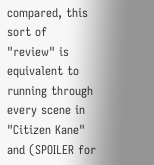compared, this sort of "review" is equivalent to running through every scene in "Citizen Kane" and (SPOILER for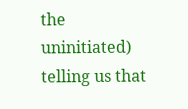the uninitiated) telling us that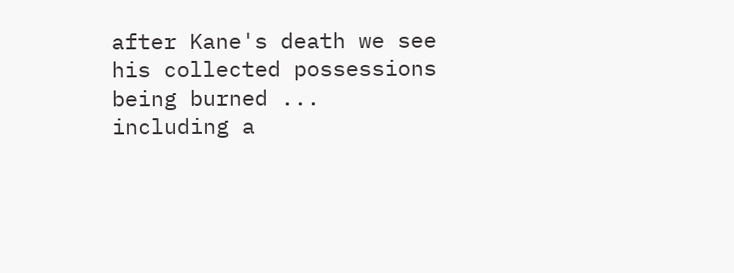after Kane's death we see his collected possessions being burned ... including a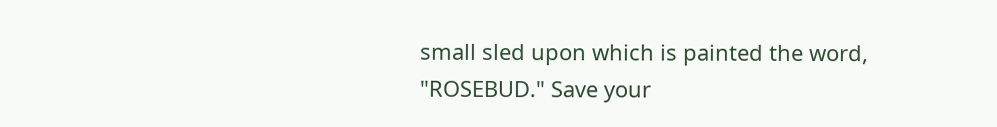small sled upon which is painted the word, "ROSEBUD." Save your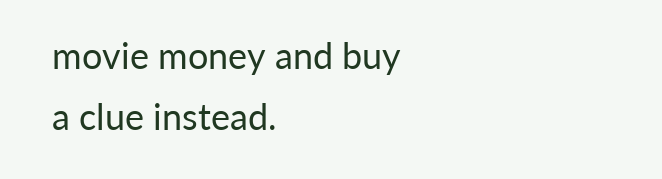movie money and buy a clue instead.